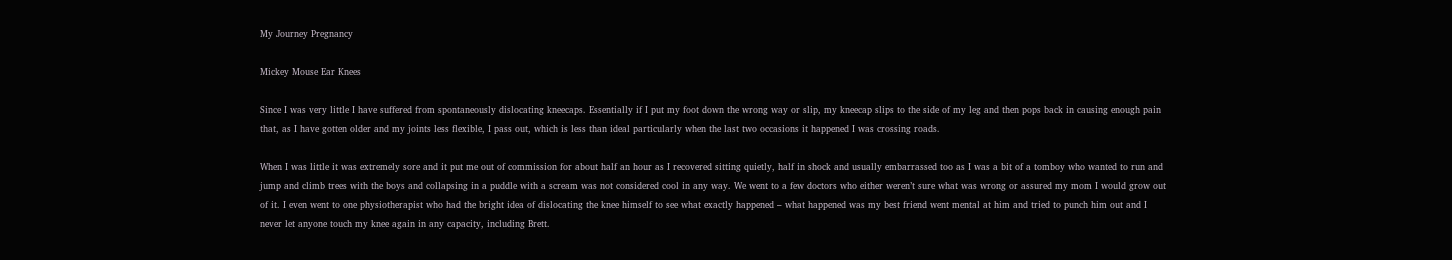My Journey Pregnancy

Mickey Mouse Ear Knees

Since I was very little I have suffered from spontaneously dislocating kneecaps. Essentially if I put my foot down the wrong way or slip, my kneecap slips to the side of my leg and then pops back in causing enough pain that, as I have gotten older and my joints less flexible, I pass out, which is less than ideal particularly when the last two occasions it happened I was crossing roads.

When I was little it was extremely sore and it put me out of commission for about half an hour as I recovered sitting quietly, half in shock and usually embarrassed too as I was a bit of a tomboy who wanted to run and jump and climb trees with the boys and collapsing in a puddle with a scream was not considered cool in any way. We went to a few doctors who either weren’t sure what was wrong or assured my mom I would grow out of it. I even went to one physiotherapist who had the bright idea of dislocating the knee himself to see what exactly happened – what happened was my best friend went mental at him and tried to punch him out and I never let anyone touch my knee again in any capacity, including Brett.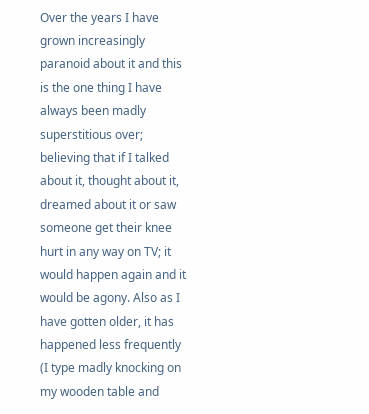Over the years I have grown increasingly paranoid about it and this is the one thing I have always been madly superstitious over; believing that if I talked about it, thought about it, dreamed about it or saw someone get their knee hurt in any way on TV; it would happen again and it would be agony. Also as I have gotten older, it has happened less frequently (I type madly knocking on my wooden table and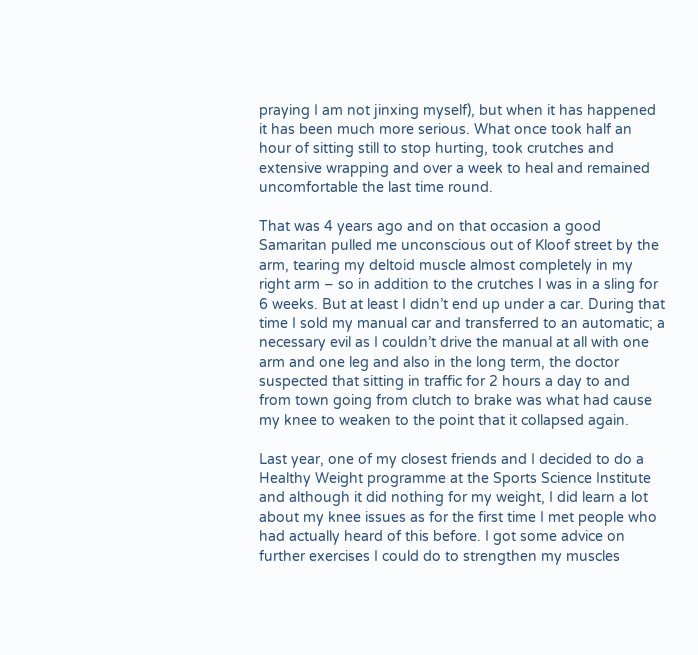praying I am not jinxing myself), but when it has happened it has been much more serious. What once took half an hour of sitting still to stop hurting, took crutches and extensive wrapping and over a week to heal and remained uncomfortable the last time round.

That was 4 years ago and on that occasion a good Samaritan pulled me unconscious out of Kloof street by the arm, tearing my deltoid muscle almost completely in my right arm – so in addition to the crutches I was in a sling for 6 weeks. But at least I didn’t end up under a car. During that time I sold my manual car and transferred to an automatic; a necessary evil as I couldn’t drive the manual at all with one arm and one leg and also in the long term, the doctor suspected that sitting in traffic for 2 hours a day to and from town going from clutch to brake was what had cause my knee to weaken to the point that it collapsed again.

Last year, one of my closest friends and I decided to do a Healthy Weight programme at the Sports Science Institute and although it did nothing for my weight, I did learn a lot about my knee issues as for the first time I met people who had actually heard of this before. I got some advice on further exercises I could do to strengthen my muscles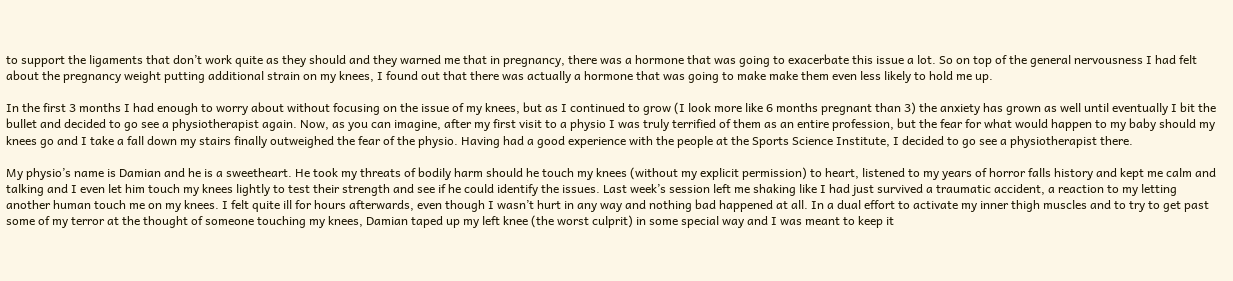to support the ligaments that don’t work quite as they should and they warned me that in pregnancy, there was a hormone that was going to exacerbate this issue a lot. So on top of the general nervousness I had felt about the pregnancy weight putting additional strain on my knees, I found out that there was actually a hormone that was going to make make them even less likely to hold me up.

In the first 3 months I had enough to worry about without focusing on the issue of my knees, but as I continued to grow (I look more like 6 months pregnant than 3) the anxiety has grown as well until eventually I bit the bullet and decided to go see a physiotherapist again. Now, as you can imagine, after my first visit to a physio I was truly terrified of them as an entire profession, but the fear for what would happen to my baby should my knees go and I take a fall down my stairs finally outweighed the fear of the physio. Having had a good experience with the people at the Sports Science Institute, I decided to go see a physiotherapist there.

My physio’s name is Damian and he is a sweetheart. He took my threats of bodily harm should he touch my knees (without my explicit permission) to heart, listened to my years of horror falls history and kept me calm and talking and I even let him touch my knees lightly to test their strength and see if he could identify the issues. Last week’s session left me shaking like I had just survived a traumatic accident, a reaction to my letting another human touch me on my knees. I felt quite ill for hours afterwards, even though I wasn’t hurt in any way and nothing bad happened at all. In a dual effort to activate my inner thigh muscles and to try to get past some of my terror at the thought of someone touching my knees, Damian taped up my left knee (the worst culprit) in some special way and I was meant to keep it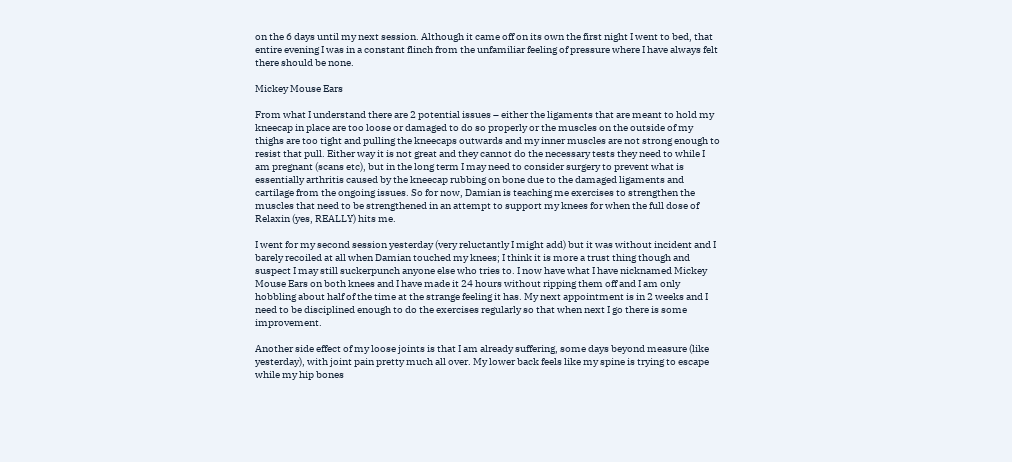on the 6 days until my next session. Although it came off on its own the first night I went to bed, that entire evening I was in a constant flinch from the unfamiliar feeling of pressure where I have always felt there should be none.

Mickey Mouse Ears

From what I understand there are 2 potential issues – either the ligaments that are meant to hold my kneecap in place are too loose or damaged to do so properly or the muscles on the outside of my thighs are too tight and pulling the kneecaps outwards and my inner muscles are not strong enough to resist that pull. Either way it is not great and they cannot do the necessary tests they need to while I am pregnant (scans etc), but in the long term I may need to consider surgery to prevent what is essentially arthritis caused by the kneecap rubbing on bone due to the damaged ligaments and cartilage from the ongoing issues. So for now, Damian is teaching me exercises to strengthen the muscles that need to be strengthened in an attempt to support my knees for when the full dose of Relaxin (yes, REALLY) hits me.

I went for my second session yesterday (very reluctantly I might add) but it was without incident and I barely recoiled at all when Damian touched my knees; I think it is more a trust thing though and suspect I may still suckerpunch anyone else who tries to. I now have what I have nicknamed Mickey Mouse Ears on both knees and I have made it 24 hours without ripping them off and I am only hobbling about half of the time at the strange feeling it has. My next appointment is in 2 weeks and I need to be disciplined enough to do the exercises regularly so that when next I go there is some improvement.

Another side effect of my loose joints is that I am already suffering, some days beyond measure (like yesterday), with joint pain pretty much all over. My lower back feels like my spine is trying to escape while my hip bones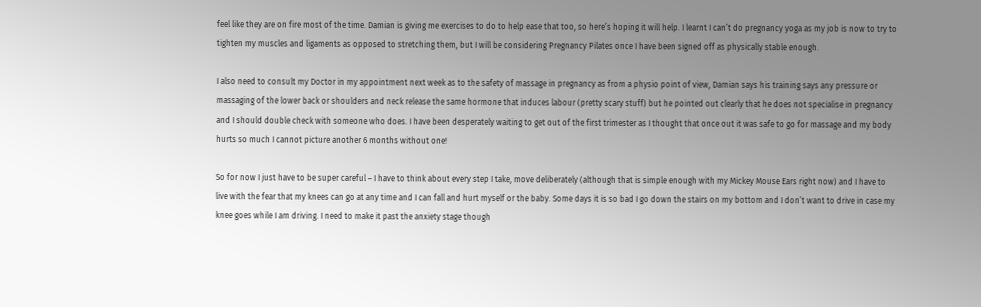feel like they are on fire most of the time. Damian is giving me exercises to do to help ease that too, so here’s hoping it will help. I learnt I can’t do pregnancy yoga as my job is now to try to tighten my muscles and ligaments as opposed to stretching them, but I will be considering Pregnancy Pilates once I have been signed off as physically stable enough.

I also need to consult my Doctor in my appointment next week as to the safety of massage in pregnancy as from a physio point of view, Damian says his training says any pressure or massaging of the lower back or shoulders and neck release the same hormone that induces labour (pretty scary stuff) but he pointed out clearly that he does not specialise in pregnancy and I should double check with someone who does. I have been desperately waiting to get out of the first trimester as I thought that once out it was safe to go for massage and my body hurts so much I cannot picture another 6 months without one!

So for now I just have to be super careful – I have to think about every step I take, move deliberately (although that is simple enough with my Mickey Mouse Ears right now) and I have to live with the fear that my knees can go at any time and I can fall and hurt myself or the baby. Some days it is so bad I go down the stairs on my bottom and I don’t want to drive in case my knee goes while I am driving. I need to make it past the anxiety stage though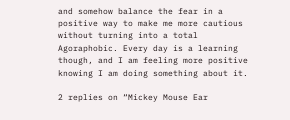and somehow balance the fear in a positive way to make me more cautious without turning into a total Agoraphobic. Every day is a learning though, and I am feeling more positive knowing I am doing something about it.

2 replies on “Mickey Mouse Ear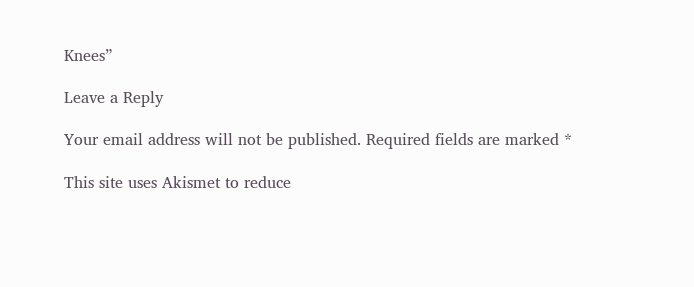Knees”

Leave a Reply

Your email address will not be published. Required fields are marked *

This site uses Akismet to reduce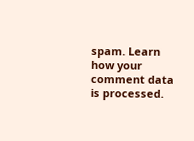spam. Learn how your comment data is processed.